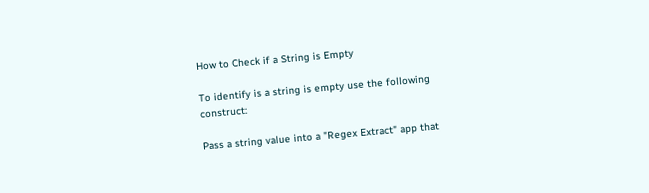How to Check if a String is Empty

To identify is a string is empty use the following construct:

Pass a string value into a "Regex Extract" app that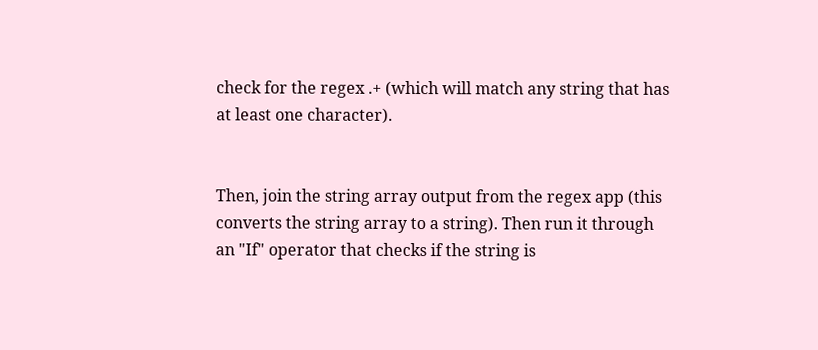check for the regex .+ (which will match any string that has at least one character).


Then, join the string array output from the regex app (this converts the string array to a string). Then run it through an "If" operator that checks if the string is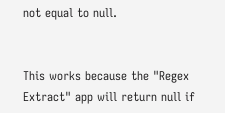not equal to null.


This works because the "Regex Extract" app will return null if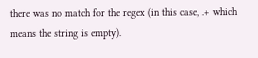there was no match for the regex (in this case, .+ which means the string is empty).